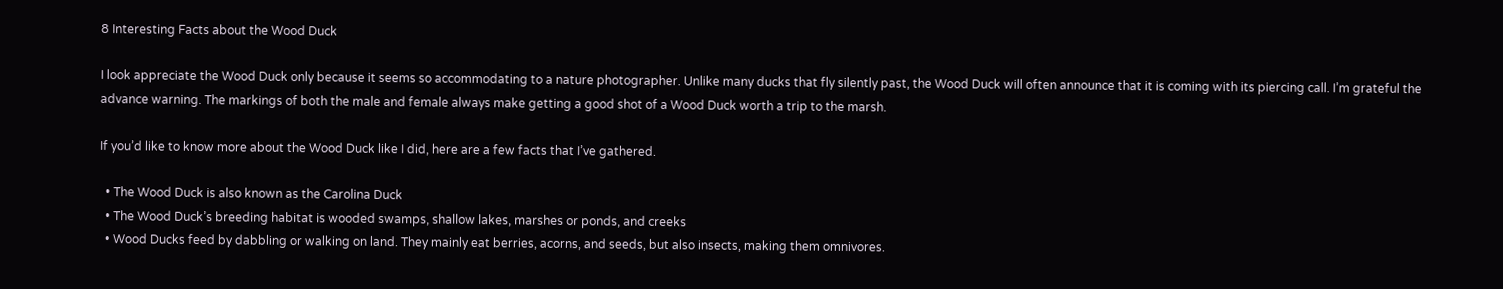8 Interesting Facts about the Wood Duck

I look appreciate the Wood Duck only because it seems so accommodating to a nature photographer. Unlike many ducks that fly silently past, the Wood Duck will often announce that it is coming with its piercing call. I’m grateful the advance warning. The markings of both the male and female always make getting a good shot of a Wood Duck worth a trip to the marsh.

If you’d like to know more about the Wood Duck like I did, here are a few facts that I’ve gathered.

  • The Wood Duck is also known as the Carolina Duck
  • The Wood Duck’s breeding habitat is wooded swamps, shallow lakes, marshes or ponds, and creeks
  • Wood Ducks feed by dabbling or walking on land. They mainly eat berries, acorns, and seeds, but also insects, making them omnivores.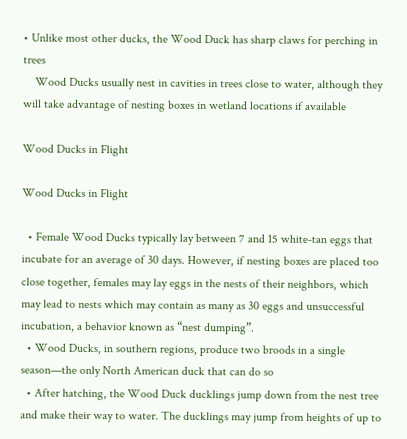• Unlike most other ducks, the Wood Duck has sharp claws for perching in trees
    Wood Ducks usually nest in cavities in trees close to water, although they will take advantage of nesting boxes in wetland locations if available

Wood Ducks in Flight

Wood Ducks in Flight

  • Female Wood Ducks typically lay between 7 and 15 white-tan eggs that incubate for an average of 30 days. However, if nesting boxes are placed too close together, females may lay eggs in the nests of their neighbors, which may lead to nests which may contain as many as 30 eggs and unsuccessful incubation, a behavior known as “nest dumping”.
  • Wood Ducks, in southern regions, produce two broods in a single season—the only North American duck that can do so
  • After hatching, the Wood Duck ducklings jump down from the nest tree and make their way to water. The ducklings may jump from heights of up to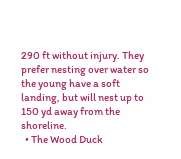290 ft without injury. They prefer nesting over water so the young have a soft landing, but will nest up to 150 yd away from the shoreline.
  • The Wood Duck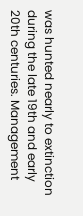was hunted nearly to extinction during the late 19th and early 20th centuries. Management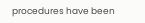procedures have been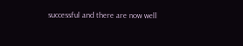successful and there are now well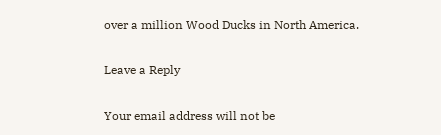over a million Wood Ducks in North America.

Leave a Reply

Your email address will not be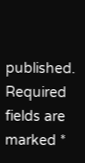published. Required fields are marked *